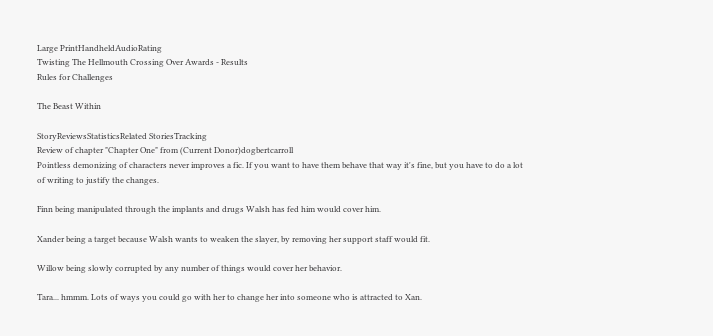Large PrintHandheldAudioRating
Twisting The Hellmouth Crossing Over Awards - Results
Rules for Challenges

The Beast Within

StoryReviewsStatisticsRelated StoriesTracking
Review of chapter "Chapter One" from (Current Donor)dogbertcarroll
Pointless demonizing of characters never improves a fic. If you want to have them behave that way it's fine, but you have to do a lot of writing to justify the changes.

Finn being manipulated through the implants and drugs Walsh has fed him would cover him.

Xander being a target because Walsh wants to weaken the slayer, by removing her support staff would fit.

Willow being slowly corrupted by any number of things would cover her behavior.

Tara... hmmm. Lots of ways you could go with her to change her into someone who is attracted to Xan.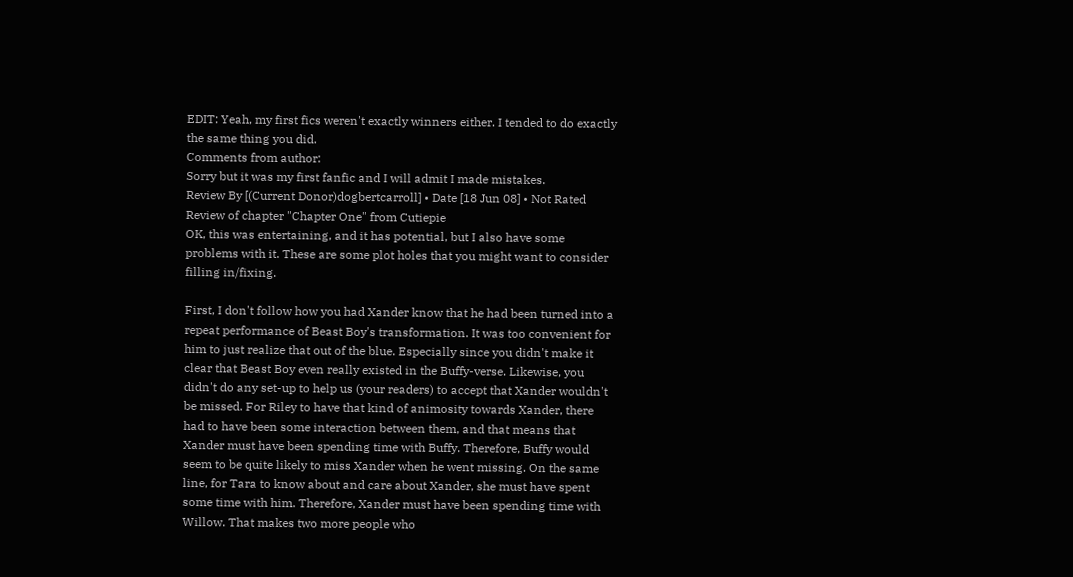EDIT: Yeah, my first fics weren't exactly winners either. I tended to do exactly the same thing you did.
Comments from author:
Sorry but it was my first fanfic and I will admit I made mistakes.
Review By [(Current Donor)dogbertcarroll] • Date [18 Jun 08] • Not Rated
Review of chapter "Chapter One" from Cutiepie
OK, this was entertaining, and it has potential, but I also have some problems with it. These are some plot holes that you might want to consider filling in/fixing.

First, I don't follow how you had Xander know that he had been turned into a repeat performance of Beast Boy's transformation. It was too convenient for him to just realize that out of the blue. Especially since you didn't make it clear that Beast Boy even really existed in the Buffy-verse. Likewise, you didn't do any set-up to help us (your readers) to accept that Xander wouldn't be missed. For Riley to have that kind of animosity towards Xander, there had to have been some interaction between them, and that means that Xander must have been spending time with Buffy. Therefore, Buffy would seem to be quite likely to miss Xander when he went missing. On the same line, for Tara to know about and care about Xander, she must have spent some time with him. Therefore, Xander must have been spending time with Willow. That makes two more people who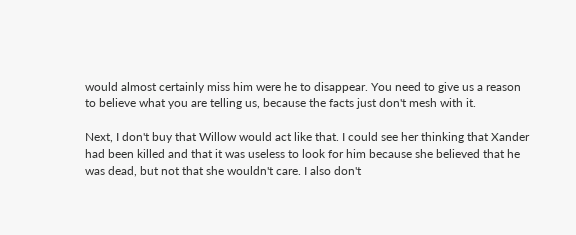would almost certainly miss him were he to disappear. You need to give us a reason to believe what you are telling us, because the facts just don't mesh with it.

Next, I don't buy that Willow would act like that. I could see her thinking that Xander had been killed and that it was useless to look for him because she believed that he was dead, but not that she wouldn't care. I also don't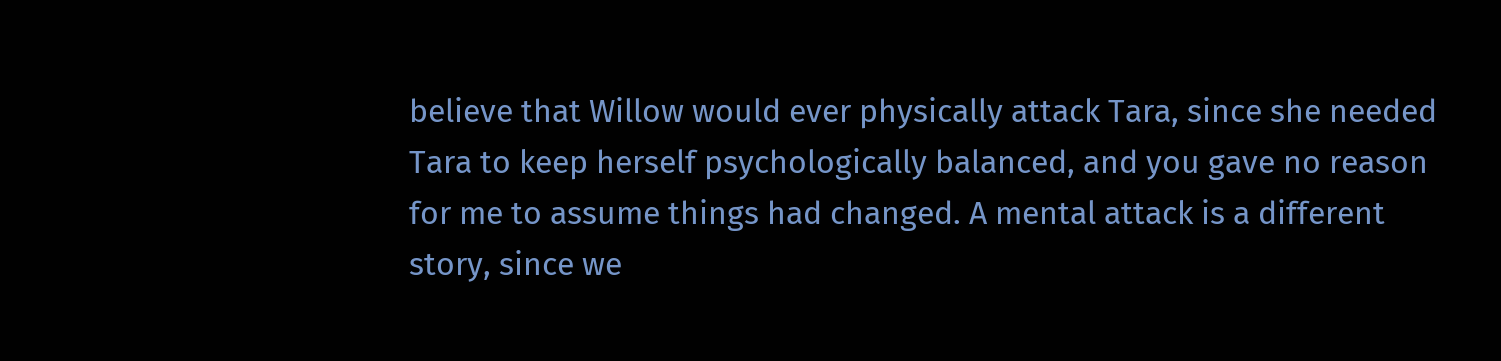believe that Willow would ever physically attack Tara, since she needed Tara to keep herself psychologically balanced, and you gave no reason for me to assume things had changed. A mental attack is a different story, since we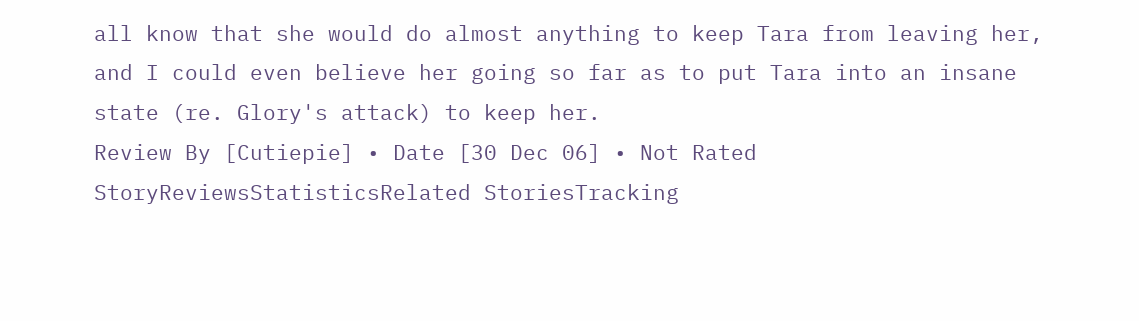all know that she would do almost anything to keep Tara from leaving her, and I could even believe her going so far as to put Tara into an insane state (re. Glory's attack) to keep her.
Review By [Cutiepie] • Date [30 Dec 06] • Not Rated
StoryReviewsStatisticsRelated StoriesTracking